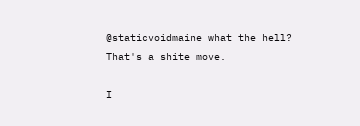@staticvoidmaine what the hell? That's a shite move.

I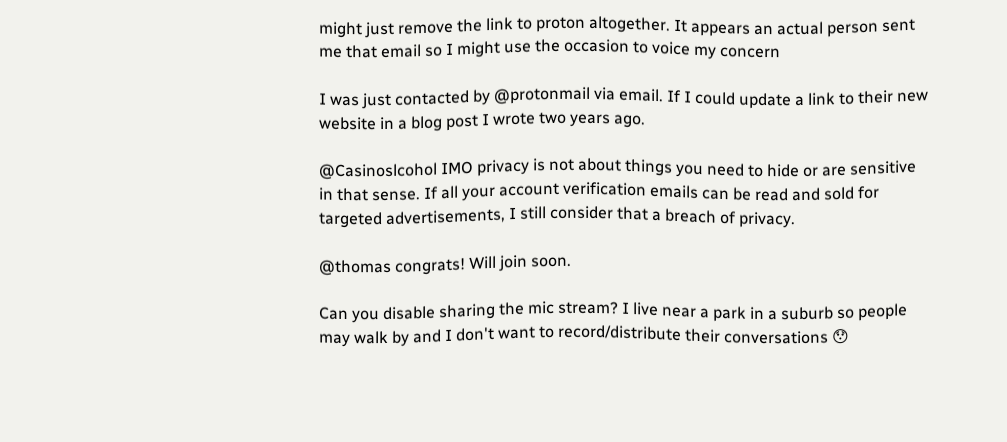might just remove the link to proton altogether. It appears an actual person sent me that email so I might use the occasion to voice my concern

I was just contacted by @protonmail via email. If I could update a link to their new website in a blog post I wrote two years ago.

@Casinoslcohol IMO privacy is not about things you need to hide or are sensitive in that sense. If all your account verification emails can be read and sold for targeted advertisements, I still consider that a breach of privacy.

@thomas congrats! Will join soon.

Can you disable sharing the mic stream? I live near a park in a suburb so people may walk by and I don't want to record/distribute their conversations 😯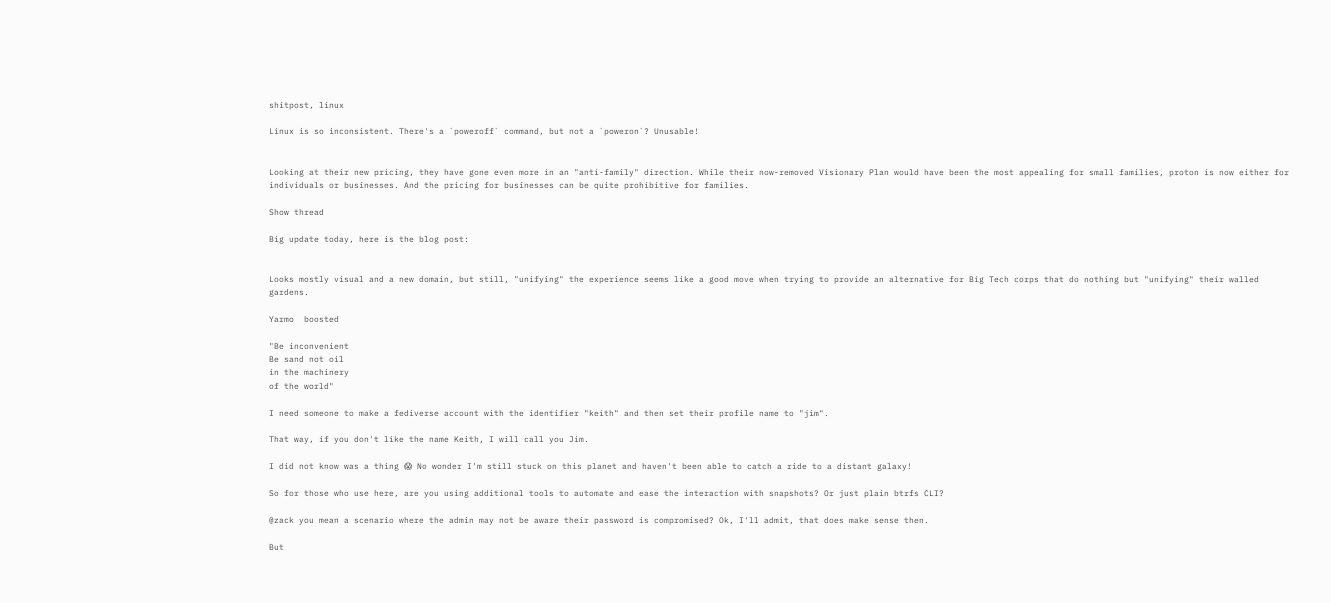shitpost, linux

Linux is so inconsistent. There's a `poweroff` command, but not a `poweron`? Unusable!


Looking at their new pricing, they have gone even more in an "anti-family" direction. While their now-removed Visionary Plan would have been the most appealing for small families, proton is now either for individuals or businesses. And the pricing for businesses can be quite prohibitive for families.

Show thread

Big update today, here is the blog post:


Looks mostly visual and a new domain, but still, "unifying" the experience seems like a good move when trying to provide an alternative for Big Tech corps that do nothing but "unifying" their walled gardens.

Yarmo  boosted

"Be inconvenient
Be sand not oil
in the machinery
of the world"

I need someone to make a fediverse account with the identifier "keith" and then set their profile name to "jim".

That way, if you don't like the name Keith, I will call you Jim.

I did not know was a thing 😱 No wonder I'm still stuck on this planet and haven't been able to catch a ride to a distant galaxy!

So for those who use here, are you using additional tools to automate and ease the interaction with snapshots? Or just plain btrfs CLI?

@zack you mean a scenario where the admin may not be aware their password is compromised? Ok, I'll admit, that does make sense then.

But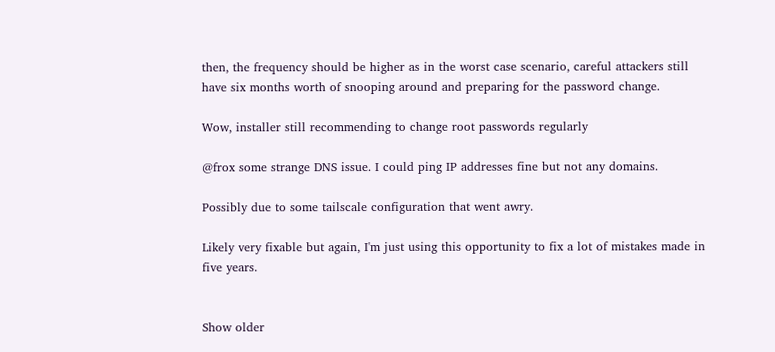then, the frequency should be higher as in the worst case scenario, careful attackers still have six months worth of snooping around and preparing for the password change.

Wow, installer still recommending to change root passwords regularly

@frox some strange DNS issue. I could ping IP addresses fine but not any domains.

Possibly due to some tailscale configuration that went awry.

Likely very fixable but again, I'm just using this opportunity to fix a lot of mistakes made in five years.


Show older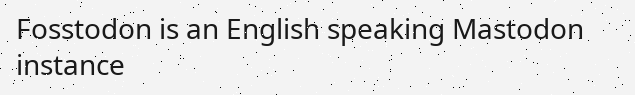Fosstodon is an English speaking Mastodon instance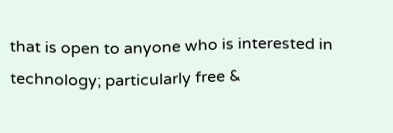that is open to anyone who is interested in technology; particularly free &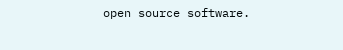open source software.